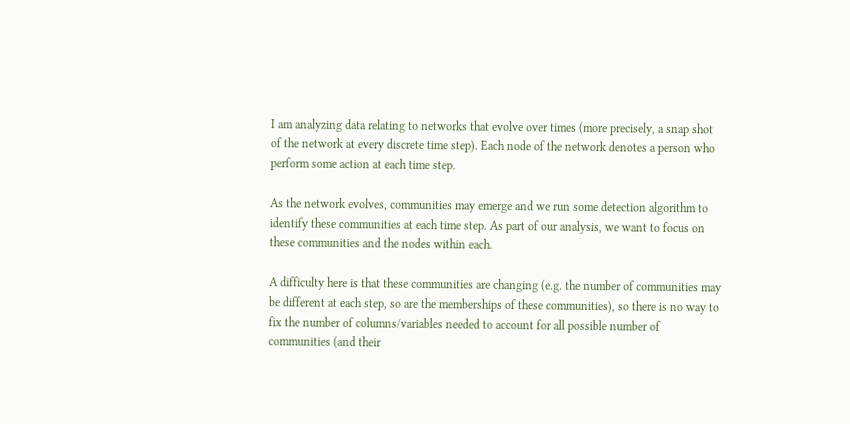I am analyzing data relating to networks that evolve over times (more precisely, a snap shot of the network at every discrete time step). Each node of the network denotes a person who perform some action at each time step.

As the network evolves, communities may emerge and we run some detection algorithm to identify these communities at each time step. As part of our analysis, we want to focus on these communities and the nodes within each.

A difficulty here is that these communities are changing (e.g. the number of communities may be different at each step, so are the memberships of these communities), so there is no way to fix the number of columns/variables needed to account for all possible number of communities (and their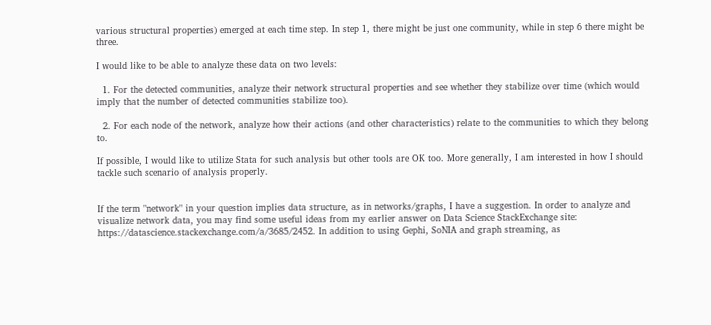various structural properties) emerged at each time step. In step 1, there might be just one community, while in step 6 there might be three.

I would like to be able to analyze these data on two levels:

  1. For the detected communities, analyze their network structural properties and see whether they stabilize over time (which would imply that the number of detected communities stabilize too).

  2. For each node of the network, analyze how their actions (and other characteristics) relate to the communities to which they belong to.

If possible, I would like to utilize Stata for such analysis but other tools are OK too. More generally, I am interested in how I should tackle such scenario of analysis properly.


If the term "network" in your question implies data structure, as in networks/graphs, I have a suggestion. In order to analyze and visualize network data, you may find some useful ideas from my earlier answer on Data Science StackExchange site: https://datascience.stackexchange.com/a/3685/2452. In addition to using Gephi, SoNIA and graph streaming, as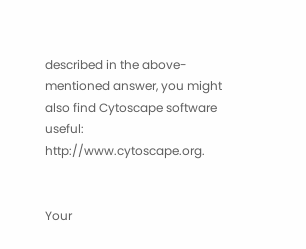described in the above-mentioned answer, you might also find Cytoscape software useful: http://www.cytoscape.org.


Your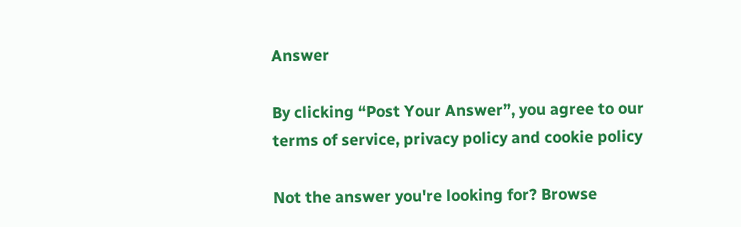Answer

By clicking “Post Your Answer”, you agree to our terms of service, privacy policy and cookie policy

Not the answer you're looking for? Browse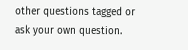other questions tagged or ask your own question.